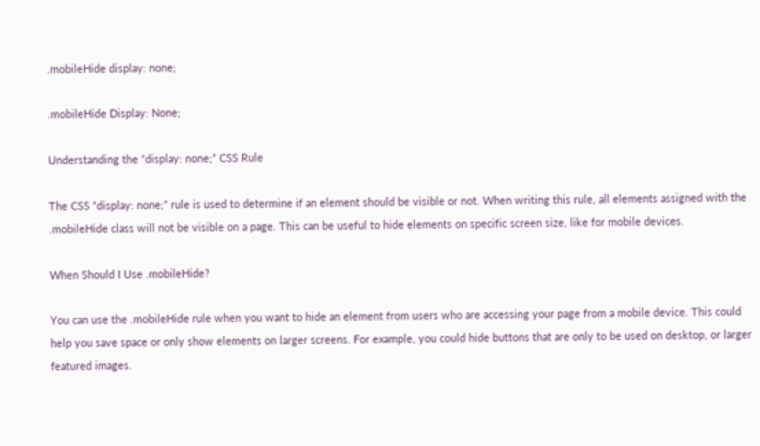.mobileHide display: none;

.mobileHide Display: None;

Understanding the “display: none;” CSS Rule

The CSS “display: none;” rule is used to determine if an element should be visible or not. When writing this rule, all elements assigned with the .mobileHide class will not be visible on a page. This can be useful to hide elements on specific screen size, like for mobile devices.

When Should I Use .mobileHide?

You can use the .mobileHide rule when you want to hide an element from users who are accessing your page from a mobile device. This could help you save space or only show elements on larger screens. For example, you could hide buttons that are only to be used on desktop, or larger featured images.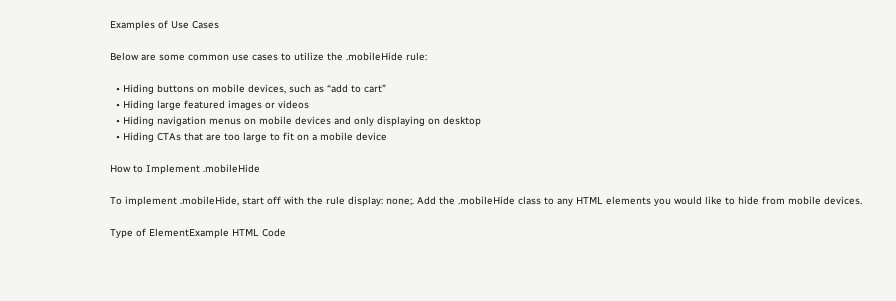Examples of Use Cases

Below are some common use cases to utilize the .mobileHide rule:

  • Hiding buttons on mobile devices, such as “add to cart”
  • Hiding large featured images or videos
  • Hiding navigation menus on mobile devices and only displaying on desktop
  • Hiding CTAs that are too large to fit on a mobile device

How to Implement .mobileHide

To implement .mobileHide, start off with the rule display: none;. Add the .mobileHide class to any HTML elements you would like to hide from mobile devices.

Type of ElementExample HTML Code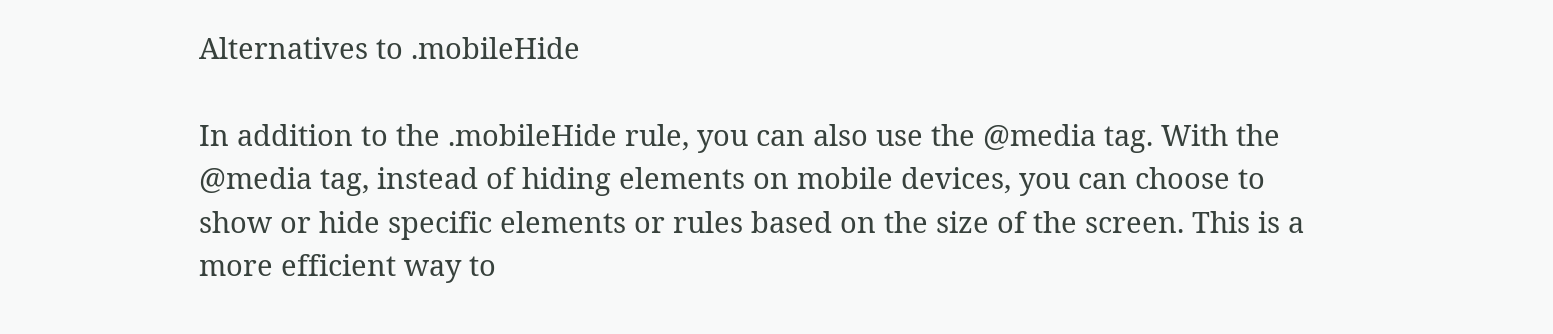Alternatives to .mobileHide

In addition to the .mobileHide rule, you can also use the @media tag. With the @media tag, instead of hiding elements on mobile devices, you can choose to show or hide specific elements or rules based on the size of the screen. This is a more efficient way to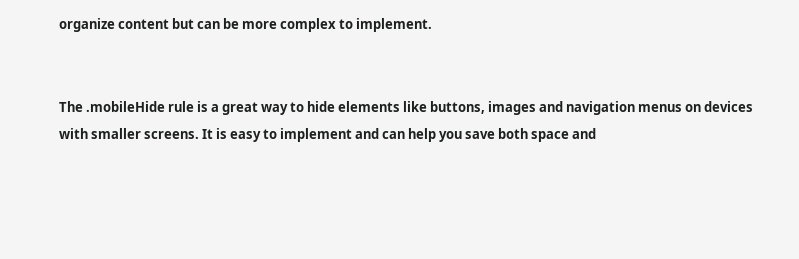organize content but can be more complex to implement.


The .mobileHide rule is a great way to hide elements like buttons, images and navigation menus on devices with smaller screens. It is easy to implement and can help you save both space and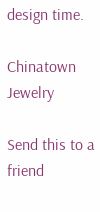design time.

Chinatown Jewelry

Send this to a friend